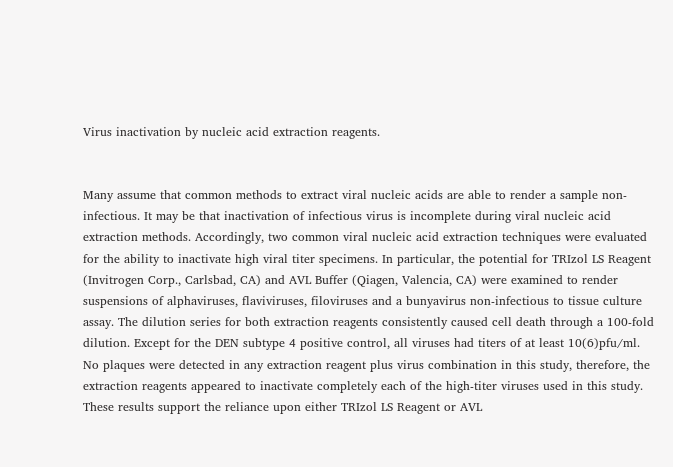Virus inactivation by nucleic acid extraction reagents.


Many assume that common methods to extract viral nucleic acids are able to render a sample non-infectious. It may be that inactivation of infectious virus is incomplete during viral nucleic acid extraction methods. Accordingly, two common viral nucleic acid extraction techniques were evaluated for the ability to inactivate high viral titer specimens. In particular, the potential for TRIzol LS Reagent (Invitrogen Corp., Carlsbad, CA) and AVL Buffer (Qiagen, Valencia, CA) were examined to render suspensions of alphaviruses, flaviviruses, filoviruses and a bunyavirus non-infectious to tissue culture assay. The dilution series for both extraction reagents consistently caused cell death through a 100-fold dilution. Except for the DEN subtype 4 positive control, all viruses had titers of at least 10(6)pfu/ml. No plaques were detected in any extraction reagent plus virus combination in this study, therefore, the extraction reagents appeared to inactivate completely each of the high-titer viruses used in this study. These results support the reliance upon either TRIzol LS Reagent or AVL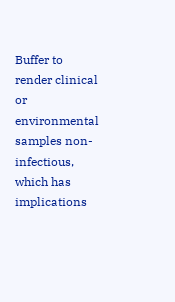Buffer to render clinical or environmental samples non-infectious, which has implications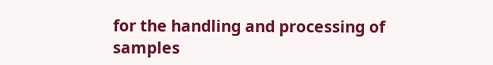for the handling and processing of samples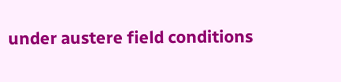under austere field conditions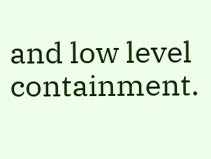and low level containment.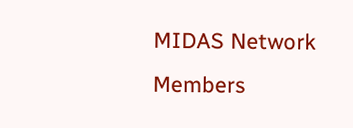MIDAS Network Members